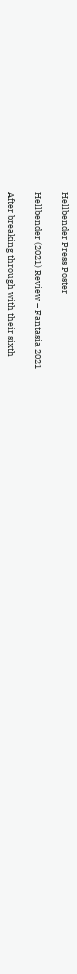Hellbender Press Poster

Hellbender (2021) Review – Fantasia 2021

After breaking through with their sixth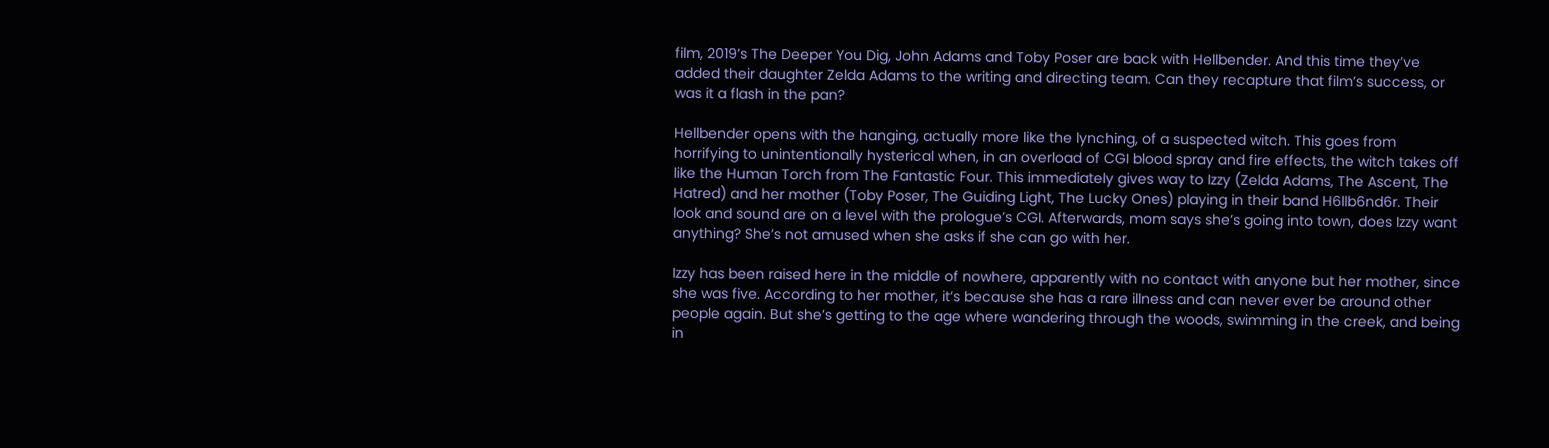film, 2019’s The Deeper You Dig, John Adams and Toby Poser are back with Hellbender. And this time they’ve added their daughter Zelda Adams to the writing and directing team. Can they recapture that film’s success, or was it a flash in the pan?

Hellbender opens with the hanging, actually more like the lynching, of a suspected witch. This goes from horrifying to unintentionally hysterical when, in an overload of CGI blood spray and fire effects, the witch takes off like the Human Torch from The Fantastic Four. This immediately gives way to Izzy (Zelda Adams, The Ascent, The Hatred) and her mother (Toby Poser, The Guiding Light, The Lucky Ones) playing in their band H6llb6nd6r. Their look and sound are on a level with the prologue’s CGI. Afterwards, mom says she’s going into town, does Izzy want anything? She’s not amused when she asks if she can go with her.

Izzy has been raised here in the middle of nowhere, apparently with no contact with anyone but her mother, since she was five. According to her mother, it’s because she has a rare illness and can never ever be around other people again. But she’s getting to the age where wandering through the woods, swimming in the creek, and being in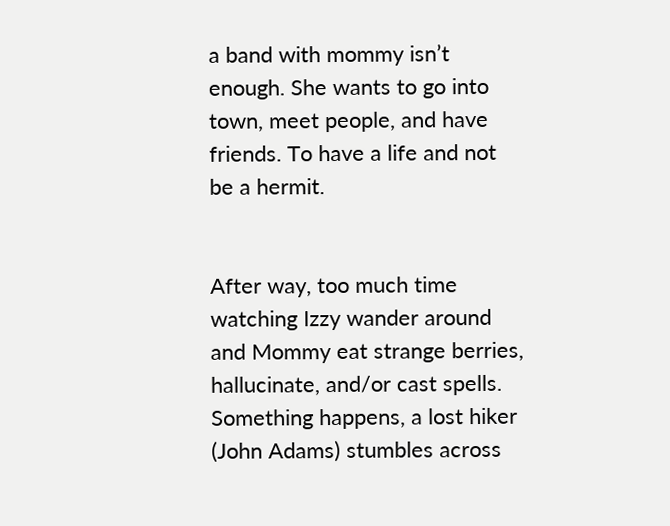a band with mommy isn’t enough. She wants to go into town, meet people, and have friends. To have a life and not be a hermit.


After way, too much time watching Izzy wander around and Mommy eat strange berries, hallucinate, and/or cast spells. Something happens, a lost hiker (John Adams) stumbles across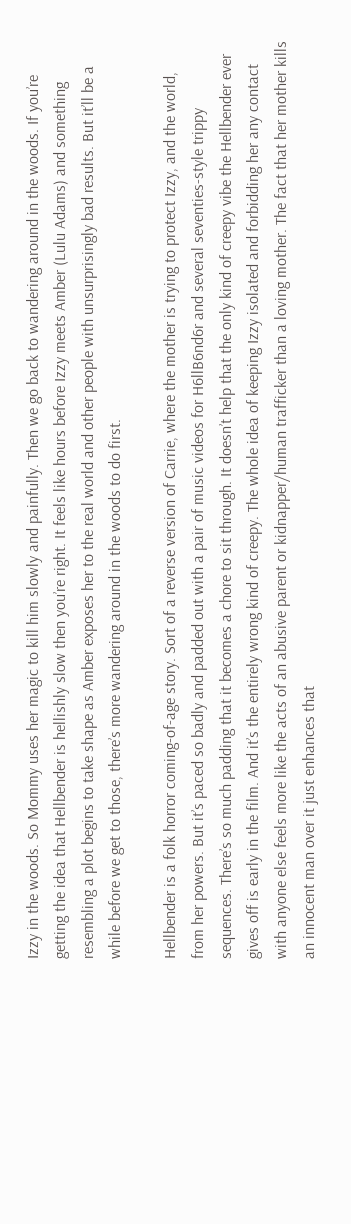Izzy in the woods. So Mommy uses her magic to kill him slowly and painfully. Then we go back to wandering around in the woods. If you’re getting the idea that Hellbender is hellishly slow then you’re right. It feels like hours before Izzy meets Amber (Lulu Adams) and something resembling a plot begins to take shape as Amber exposes her to the real world and other people with unsurprisingly bad results. But it’ll be a while before we get to those, there’s more wandering around in the woods to do first.

Hellbender is a folk horror coming-of-age story. Sort of a reverse version of Carrie, where the mother is trying to protect Izzy, and the world, from her powers. But it’s paced so badly and padded out with a pair of music videos for H6llB6nd6r and several seventies-style trippy sequences. There’s so much padding that it becomes a chore to sit through. It doesn’t help that the only kind of creepy vibe the Hellbender ever gives off is early in the film. And it’s the entirely wrong kind of creepy. The whole idea of keeping Izzy isolated and forbidding her any contact with anyone else feels more like the acts of an abusive parent or kidnapper/human trafficker than a loving mother. The fact that her mother kills an innocent man over it just enhances that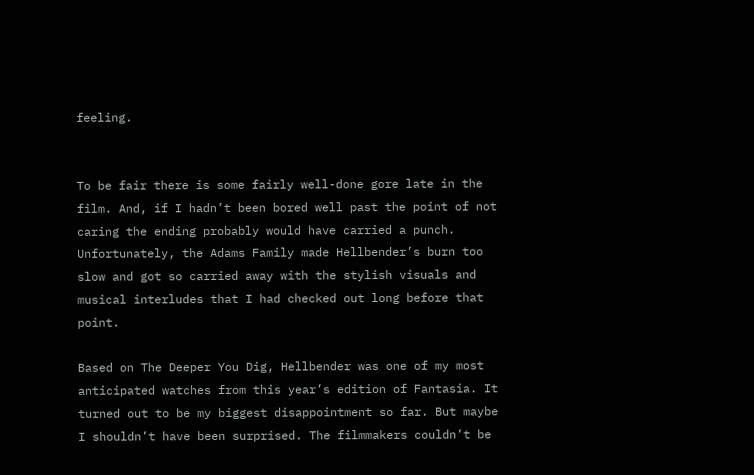feeling.


To be fair there is some fairly well-done gore late in the film. And, if I hadn’t been bored well past the point of not caring the ending probably would have carried a punch. Unfortunately, the Adams Family made Hellbender’s burn too slow and got so carried away with the stylish visuals and musical interludes that I had checked out long before that point.

Based on The Deeper You Dig, Hellbender was one of my most anticipated watches from this year’s edition of Fantasia. It turned out to be my biggest disappointment so far. But maybe I shouldn’t have been surprised. The filmmakers couldn’t be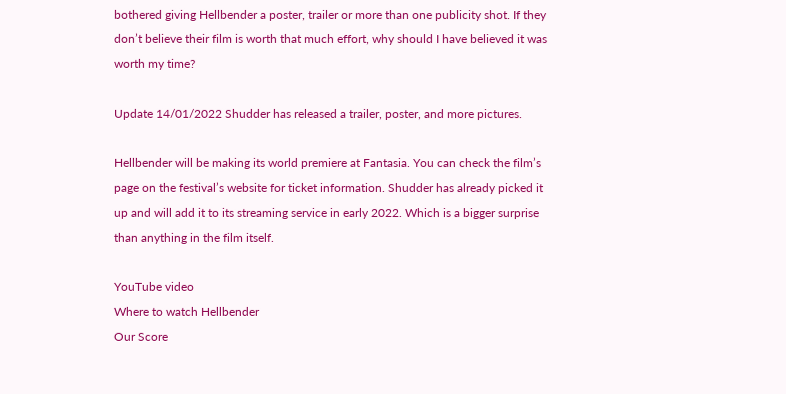bothered giving Hellbender a poster, trailer or more than one publicity shot. If they don’t believe their film is worth that much effort, why should I have believed it was worth my time?

Update 14/01/2022 Shudder has released a trailer, poster, and more pictures.

Hellbender will be making its world premiere at Fantasia. You can check the film’s page on the festival’s website for ticket information. Shudder has already picked it up and will add it to its streaming service in early 2022. Which is a bigger surprise than anything in the film itself.

YouTube video
Where to watch Hellbender
Our Score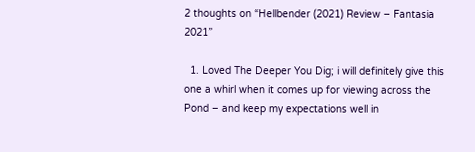2 thoughts on “Hellbender (2021) Review – Fantasia 2021”

  1. Loved The Deeper You Dig; i will definitely give this one a whirl when it comes up for viewing across the Pond – and keep my expectations well in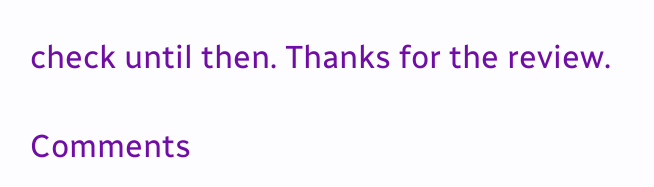check until then. Thanks for the review.

Comments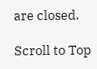are closed.

Scroll to Top